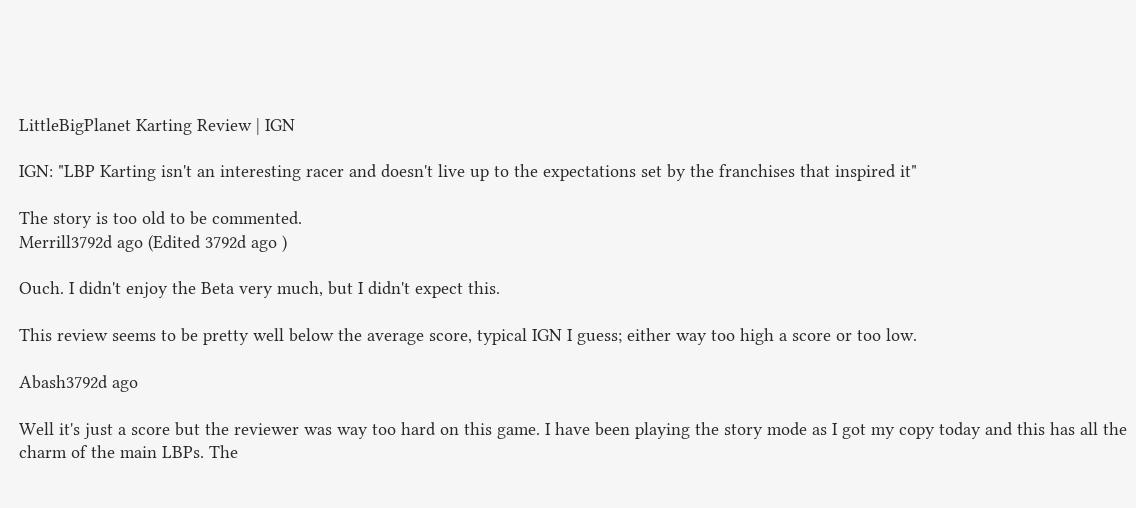LittleBigPlanet Karting Review | IGN

IGN: "LBP Karting isn't an interesting racer and doesn't live up to the expectations set by the franchises that inspired it"

The story is too old to be commented.
Merrill3792d ago (Edited 3792d ago )

Ouch. I didn't enjoy the Beta very much, but I didn't expect this.

This review seems to be pretty well below the average score, typical IGN I guess; either way too high a score or too low.

Abash3792d ago

Well it's just a score but the reviewer was way too hard on this game. I have been playing the story mode as I got my copy today and this has all the charm of the main LBPs. The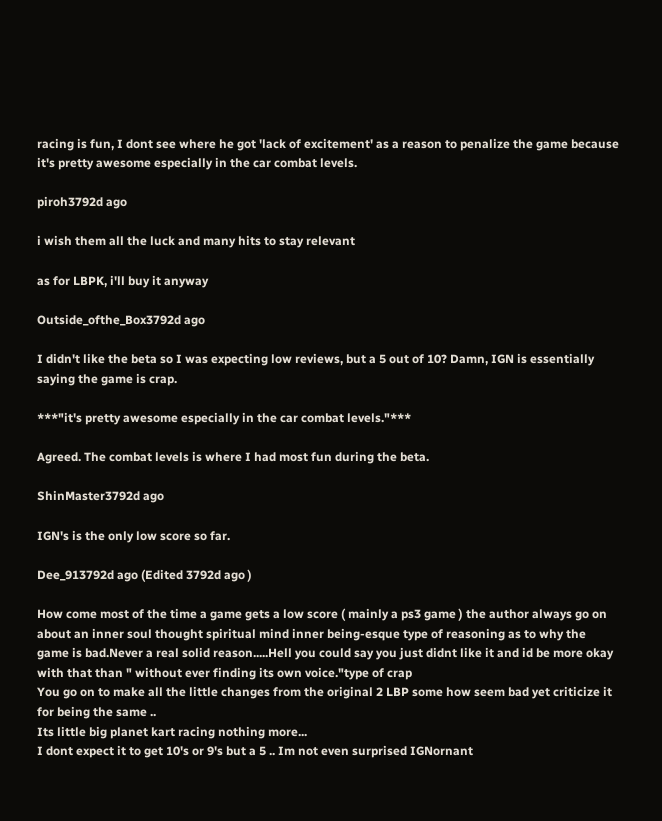racing is fun, I dont see where he got 'lack of excitement' as a reason to penalize the game because it's pretty awesome especially in the car combat levels.

piroh3792d ago

i wish them all the luck and many hits to stay relevant

as for LBPK, i'll buy it anyway

Outside_ofthe_Box3792d ago

I didn't like the beta so I was expecting low reviews, but a 5 out of 10? Damn, IGN is essentially saying the game is crap.

***"it's pretty awesome especially in the car combat levels."***

Agreed. The combat levels is where I had most fun during the beta.

ShinMaster3792d ago

IGN's is the only low score so far.

Dee_913792d ago (Edited 3792d ago )

How come most of the time a game gets a low score ( mainly a ps3 game ) the author always go on about an inner soul thought spiritual mind inner being-esque type of reasoning as to why the game is bad.Never a real solid reason.....Hell you could say you just didnt like it and id be more okay with that than " without ever finding its own voice."type of crap
You go on to make all the little changes from the original 2 LBP some how seem bad yet criticize it for being the same ..
Its little big planet kart racing nothing more...
I dont expect it to get 10's or 9's but a 5 .. Im not even surprised IGNornant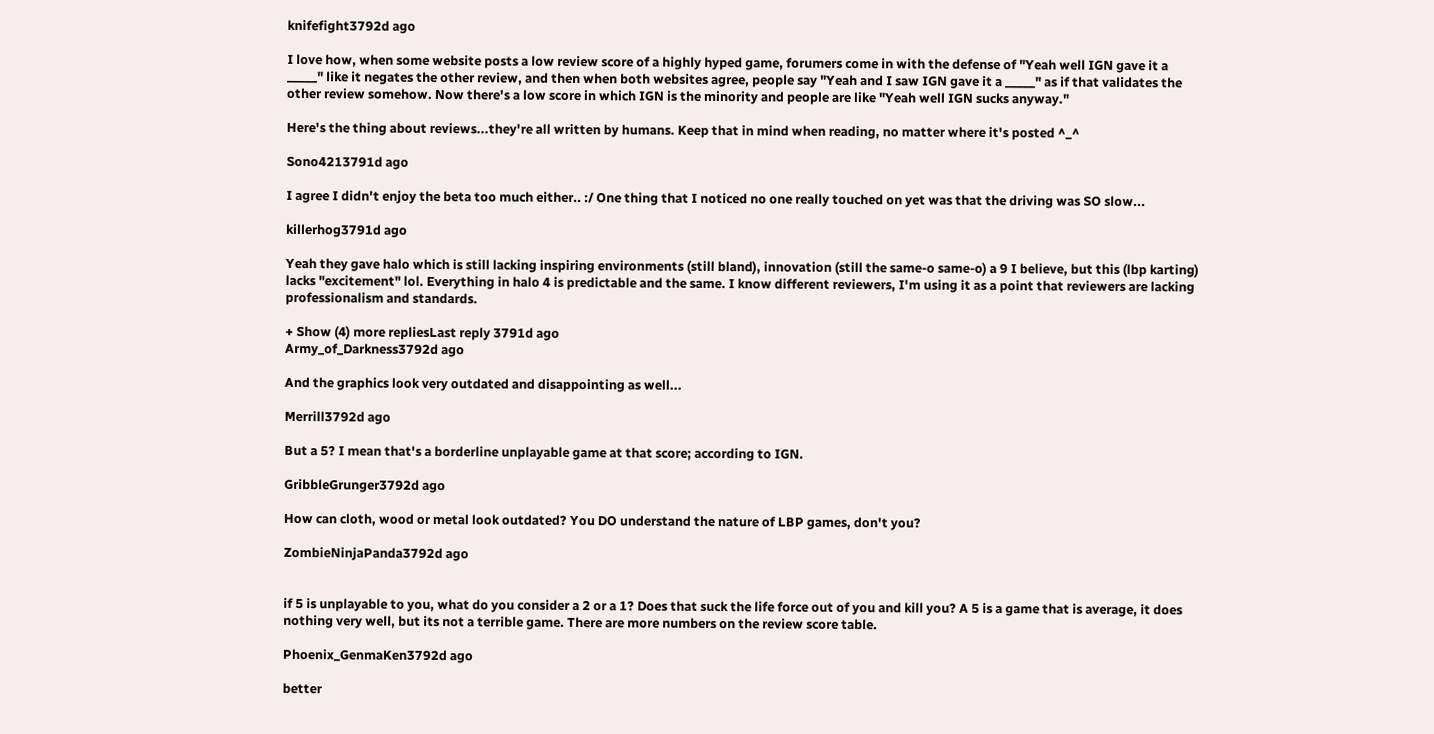knifefight3792d ago

I love how, when some website posts a low review score of a highly hyped game, forumers come in with the defense of "Yeah well IGN gave it a _____" like it negates the other review, and then when both websites agree, people say "Yeah and I saw IGN gave it a _____" as if that validates the other review somehow. Now there's a low score in which IGN is the minority and people are like "Yeah well IGN sucks anyway."

Here's the thing about reviews...they're all written by humans. Keep that in mind when reading, no matter where it's posted ^_^

Sono4213791d ago

I agree I didn't enjoy the beta too much either.. :/ One thing that I noticed no one really touched on yet was that the driving was SO slow...

killerhog3791d ago

Yeah they gave halo which is still lacking inspiring environments (still bland), innovation (still the same-o same-o) a 9 I believe, but this (lbp karting) lacks "excitement" lol. Everything in halo 4 is predictable and the same. I know different reviewers, I'm using it as a point that reviewers are lacking professionalism and standards.

+ Show (4) more repliesLast reply 3791d ago
Army_of_Darkness3792d ago

And the graphics look very outdated and disappointing as well...

Merrill3792d ago

But a 5? I mean that's a borderline unplayable game at that score; according to IGN.

GribbleGrunger3792d ago

How can cloth, wood or metal look outdated? You DO understand the nature of LBP games, don't you?

ZombieNinjaPanda3792d ago


if 5 is unplayable to you, what do you consider a 2 or a 1? Does that suck the life force out of you and kill you? A 5 is a game that is average, it does nothing very well, but its not a terrible game. There are more numbers on the review score table.

Phoenix_GenmaKen3792d ago

better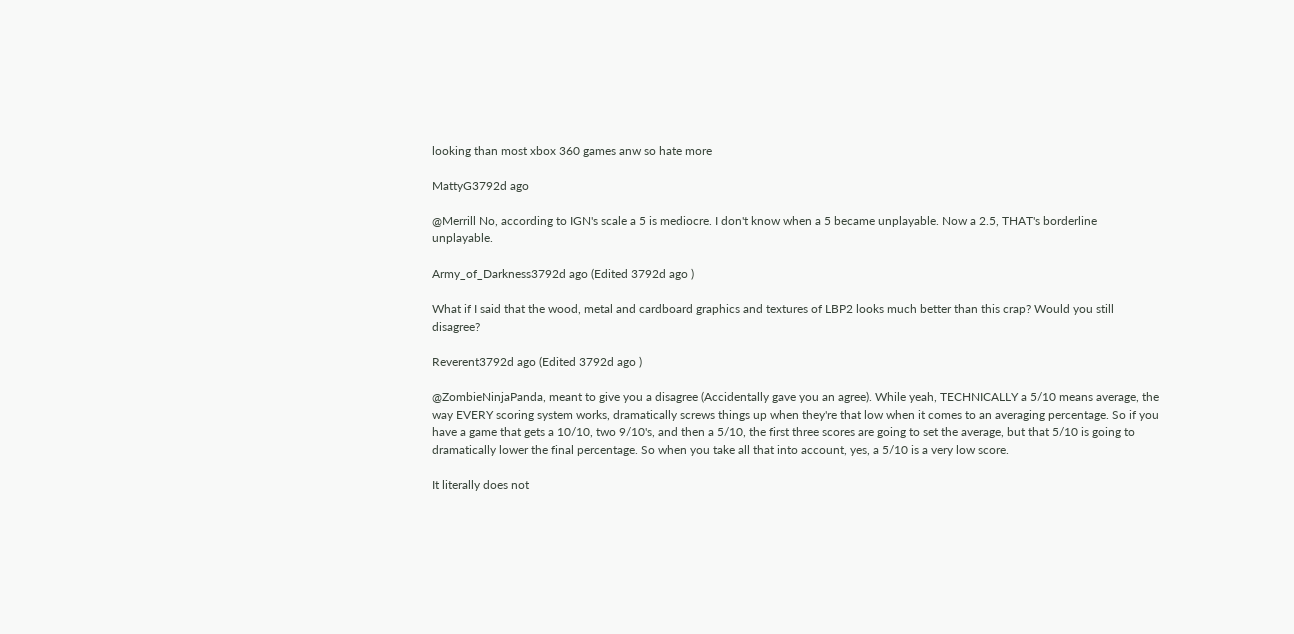looking than most xbox 360 games anw so hate more

MattyG3792d ago

@Merrill No, according to IGN's scale a 5 is mediocre. I don't know when a 5 became unplayable. Now a 2.5, THAT's borderline unplayable.

Army_of_Darkness3792d ago (Edited 3792d ago )

What if I said that the wood, metal and cardboard graphics and textures of LBP2 looks much better than this crap? Would you still disagree?

Reverent3792d ago (Edited 3792d ago )

@ZombieNinjaPanda, meant to give you a disagree (Accidentally gave you an agree). While yeah, TECHNICALLY a 5/10 means average, the way EVERY scoring system works, dramatically screws things up when they're that low when it comes to an averaging percentage. So if you have a game that gets a 10/10, two 9/10's, and then a 5/10, the first three scores are going to set the average, but that 5/10 is going to dramatically lower the final percentage. So when you take all that into account, yes, a 5/10 is a very low score.

It literally does not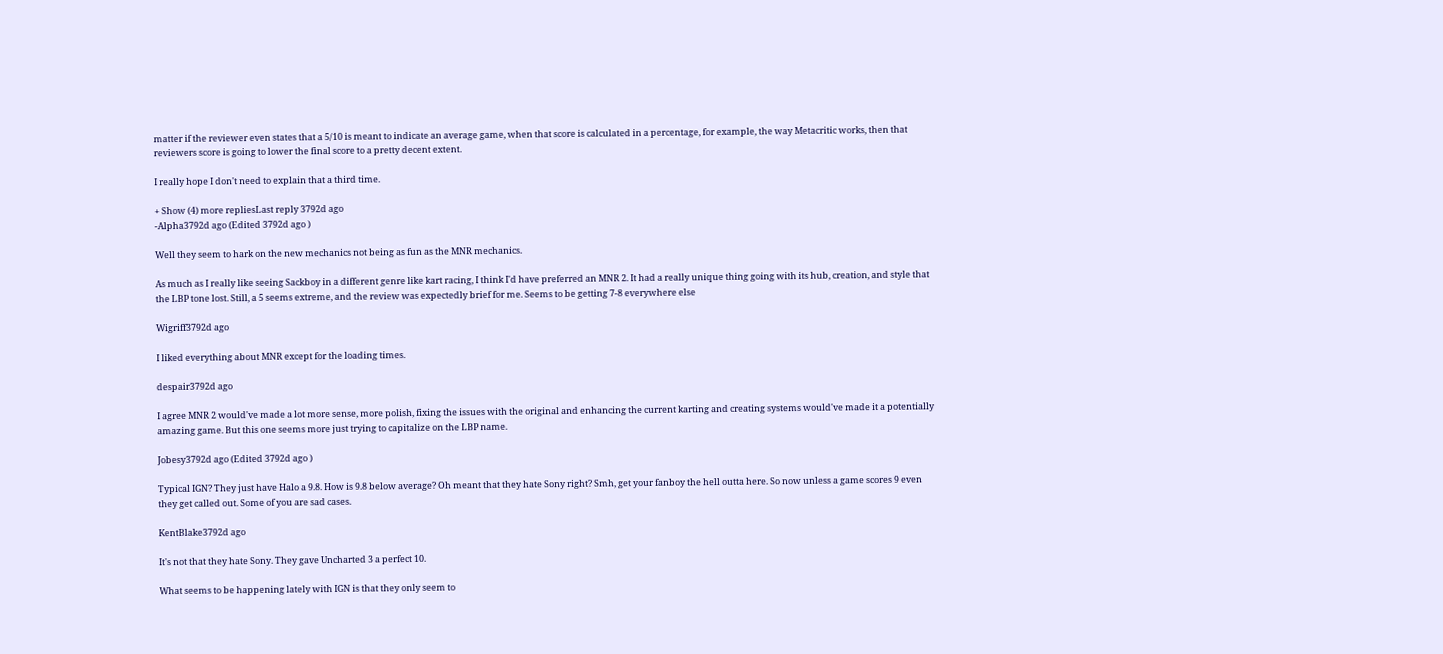matter if the reviewer even states that a 5/10 is meant to indicate an average game, when that score is calculated in a percentage, for example, the way Metacritic works, then that reviewers score is going to lower the final score to a pretty decent extent.

I really hope I don't need to explain that a third time.

+ Show (4) more repliesLast reply 3792d ago
-Alpha3792d ago (Edited 3792d ago )

Well they seem to hark on the new mechanics not being as fun as the MNR mechanics.

As much as I really like seeing Sackboy in a different genre like kart racing, I think I'd have preferred an MNR 2. It had a really unique thing going with its hub, creation, and style that the LBP tone lost. Still, a 5 seems extreme, and the review was expectedly brief for me. Seems to be getting 7-8 everywhere else

Wigriff3792d ago

I liked everything about MNR except for the loading times.

despair3792d ago

I agree MNR 2 would've made a lot more sense, more polish, fixing the issues with the original and enhancing the current karting and creating systems would've made it a potentially amazing game. But this one seems more just trying to capitalize on the LBP name.

Jobesy3792d ago (Edited 3792d ago )

Typical IGN? They just have Halo a 9.8. How is 9.8 below average? Oh meant that they hate Sony right? Smh, get your fanboy the hell outta here. So now unless a game scores 9 even they get called out. Some of you are sad cases.

KentBlake3792d ago

It's not that they hate Sony. They gave Uncharted 3 a perfect 10.

What seems to be happening lately with IGN is that they only seem to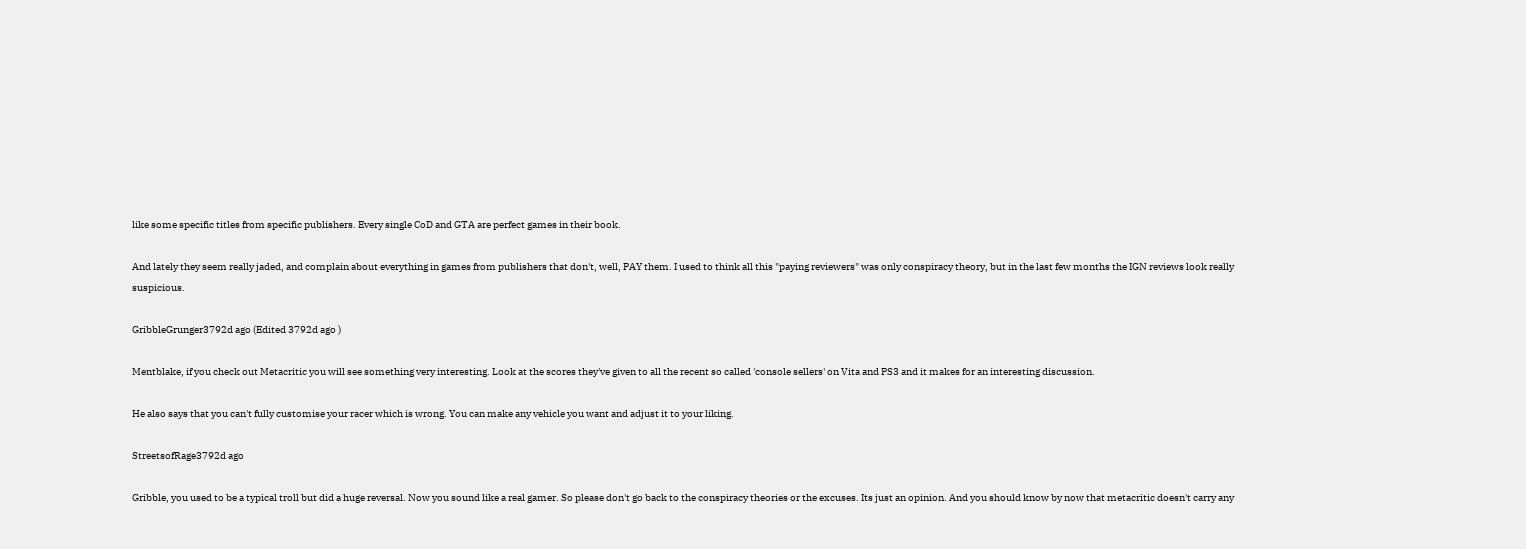like some specific titles from specific publishers. Every single CoD and GTA are perfect games in their book.

And lately they seem really jaded, and complain about everything in games from publishers that don't, well, PAY them. I used to think all this "paying reviewers" was only conspiracy theory, but in the last few months the IGN reviews look really suspicious.

GribbleGrunger3792d ago (Edited 3792d ago )

Mentblake, if you check out Metacritic you will see something very interesting. Look at the scores they've given to all the recent so called 'console sellers' on Vita and PS3 and it makes for an interesting discussion.

He also says that you can't fully customise your racer which is wrong. You can make any vehicle you want and adjust it to your liking.

StreetsofRage3792d ago

Gribble, you used to be a typical troll but did a huge reversal. Now you sound like a real gamer. So please don't go back to the conspiracy theories or the excuses. Its just an opinion. And you should know by now that metacritic doesn't carry any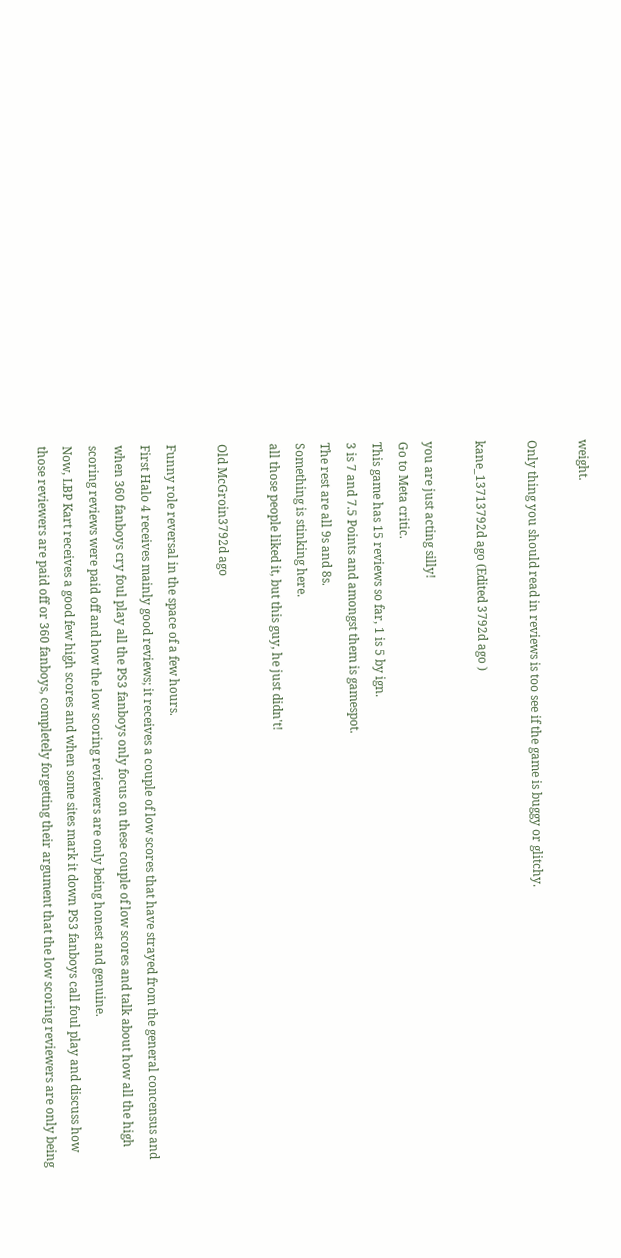weight.

Only thing you should read in reviews is too see if the game is buggy or glitchy.

kane_13713792d ago (Edited 3792d ago )

you are just acting silly!
Go to Meta critic.
This game has 15 reviews so far, 1 is 5 by ign.
3 is 7 and 7.5 Points and amongst them is gamespot.
The rest are all 9s and 8s.
Something is stinking here.
all those people liked it, but this guy, he just didn't!

Old McGroin3792d ago

Funny role reversal in the space of a few hours.
First Halo 4 receives mainly good reviews; it receives a couple of low scores that have strayed from the general concensus and when 360 fanboys cry foul play all the PS3 fanboys only focus on these couple of low scores and talk about how all the high scoring reviews were paid off and how the low scoring reviewers are only being honest and genuine.
Now, LBP Kart receives a good few high scores and when some sites mark it down PS3 fanboys call foul play and discuss how those reviewers are paid off or 360 fanboys, completely forgetting their argument that the low scoring reviewers are only being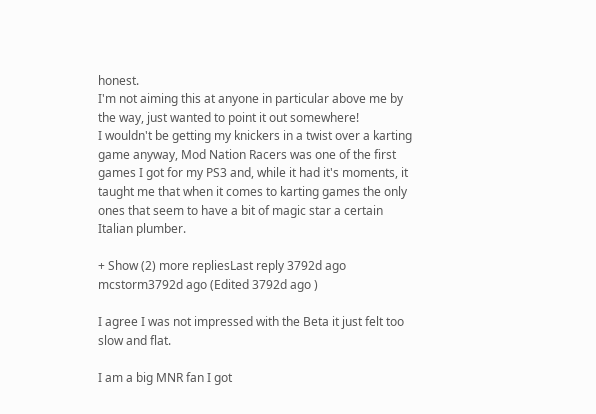honest.
I'm not aiming this at anyone in particular above me by the way, just wanted to point it out somewhere!
I wouldn't be getting my knickers in a twist over a karting game anyway, Mod Nation Racers was one of the first games I got for my PS3 and, while it had it's moments, it taught me that when it comes to karting games the only ones that seem to have a bit of magic star a certain Italian plumber.

+ Show (2) more repliesLast reply 3792d ago
mcstorm3792d ago (Edited 3792d ago )

I agree I was not impressed with the Beta it just felt too slow and flat.

I am a big MNR fan I got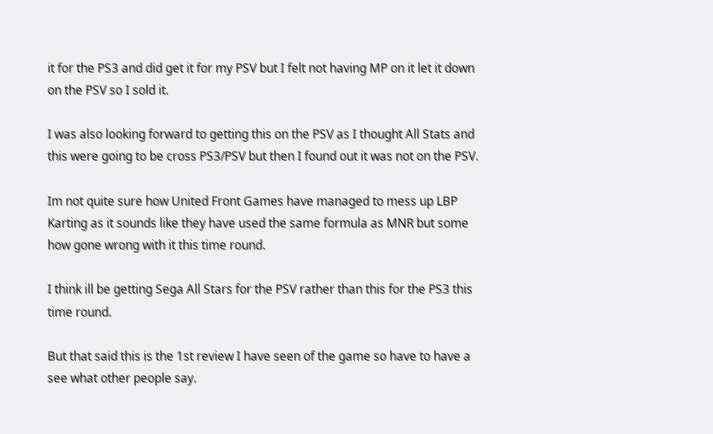it for the PS3 and did get it for my PSV but I felt not having MP on it let it down on the PSV so I sold it.

I was also looking forward to getting this on the PSV as I thought All Stats and this were going to be cross PS3/PSV but then I found out it was not on the PSV.

Im not quite sure how United Front Games have managed to mess up LBP Karting as it sounds like they have used the same formula as MNR but some how gone wrong with it this time round.

I think ill be getting Sega All Stars for the PSV rather than this for the PS3 this time round.

But that said this is the 1st review I have seen of the game so have to have a see what other people say.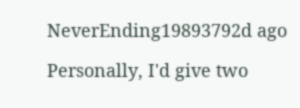NeverEnding19893792d ago

Personally, I'd give two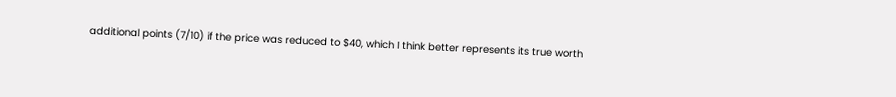additional points (7/10) if the price was reduced to $40, which I think better represents its true worth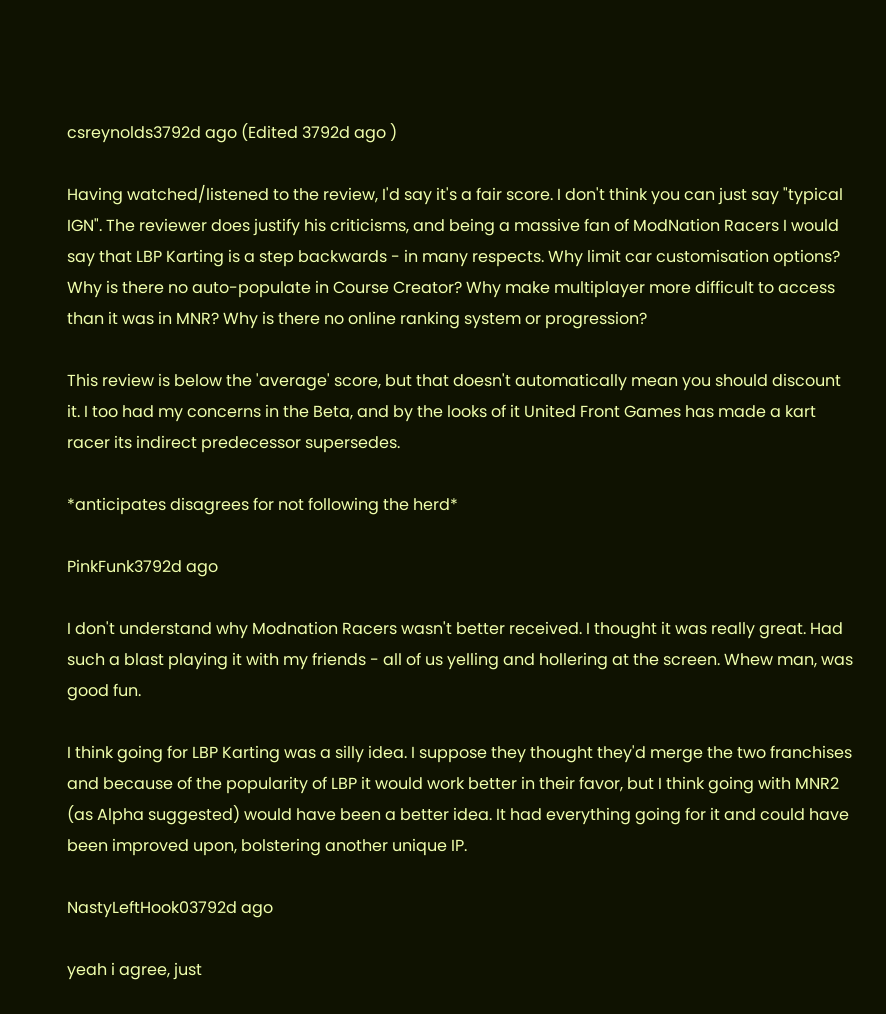csreynolds3792d ago (Edited 3792d ago )

Having watched/listened to the review, I'd say it's a fair score. I don't think you can just say "typical IGN". The reviewer does justify his criticisms, and being a massive fan of ModNation Racers I would say that LBP Karting is a step backwards - in many respects. Why limit car customisation options? Why is there no auto-populate in Course Creator? Why make multiplayer more difficult to access than it was in MNR? Why is there no online ranking system or progression?

This review is below the 'average' score, but that doesn't automatically mean you should discount it. I too had my concerns in the Beta, and by the looks of it United Front Games has made a kart racer its indirect predecessor supersedes.

*anticipates disagrees for not following the herd*

PinkFunk3792d ago

I don't understand why Modnation Racers wasn't better received. I thought it was really great. Had such a blast playing it with my friends - all of us yelling and hollering at the screen. Whew man, was good fun.

I think going for LBP Karting was a silly idea. I suppose they thought they'd merge the two franchises and because of the popularity of LBP it would work better in their favor, but I think going with MNR2 (as Alpha suggested) would have been a better idea. It had everything going for it and could have been improved upon, bolstering another unique IP.

NastyLeftHook03792d ago

yeah i agree, just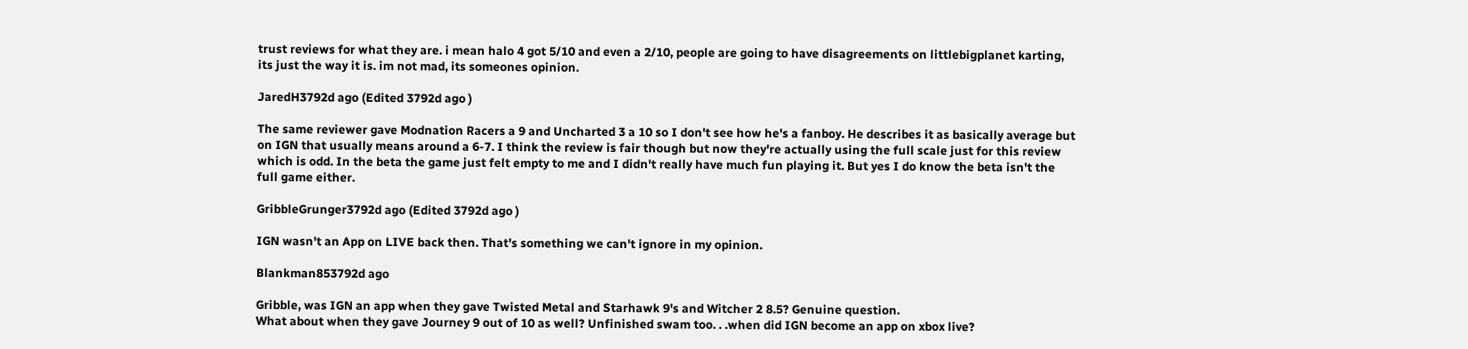trust reviews for what they are. i mean halo 4 got 5/10 and even a 2/10, people are going to have disagreements on littlebigplanet karting, its just the way it is. im not mad, its someones opinion.

JaredH3792d ago (Edited 3792d ago )

The same reviewer gave Modnation Racers a 9 and Uncharted 3 a 10 so I don't see how he's a fanboy. He describes it as basically average but on IGN that usually means around a 6-7. I think the review is fair though but now they're actually using the full scale just for this review which is odd. In the beta the game just felt empty to me and I didn't really have much fun playing it. But yes I do know the beta isn't the full game either.

GribbleGrunger3792d ago (Edited 3792d ago )

IGN wasn't an App on LIVE back then. That's something we can't ignore in my opinion.

Blankman853792d ago

Gribble, was IGN an app when they gave Twisted Metal and Starhawk 9's and Witcher 2 8.5? Genuine question.
What about when they gave Journey 9 out of 10 as well? Unfinished swam too. . .when did IGN become an app on xbox live?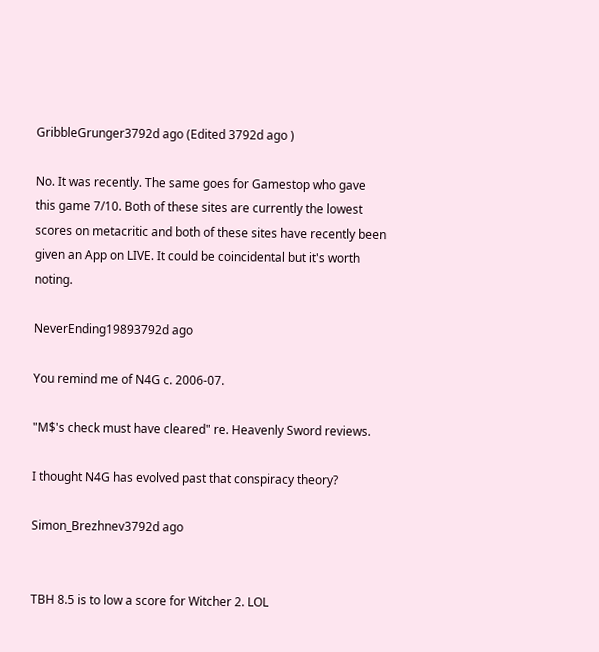GribbleGrunger3792d ago (Edited 3792d ago )

No. It was recently. The same goes for Gamestop who gave this game 7/10. Both of these sites are currently the lowest scores on metacritic and both of these sites have recently been given an App on LIVE. It could be coincidental but it's worth noting.

NeverEnding19893792d ago

You remind me of N4G c. 2006-07.

"M$'s check must have cleared" re. Heavenly Sword reviews.

I thought N4G has evolved past that conspiracy theory?

Simon_Brezhnev3792d ago


TBH 8.5 is to low a score for Witcher 2. LOL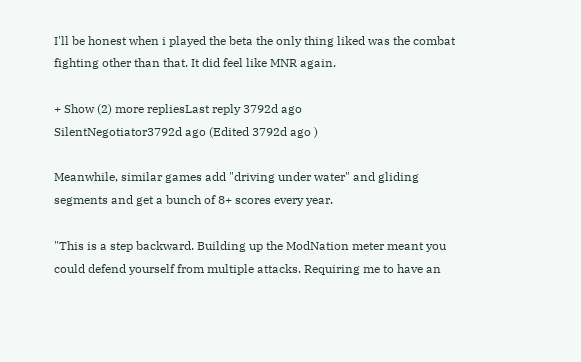I'll be honest when i played the beta the only thing liked was the combat fighting other than that. It did feel like MNR again.

+ Show (2) more repliesLast reply 3792d ago
SilentNegotiator3792d ago (Edited 3792d ago )

Meanwhile, similar games add "driving under water" and gliding segments and get a bunch of 8+ scores every year.

"This is a step backward. Building up the ModNation meter meant you could defend yourself from multiple attacks. Requiring me to have an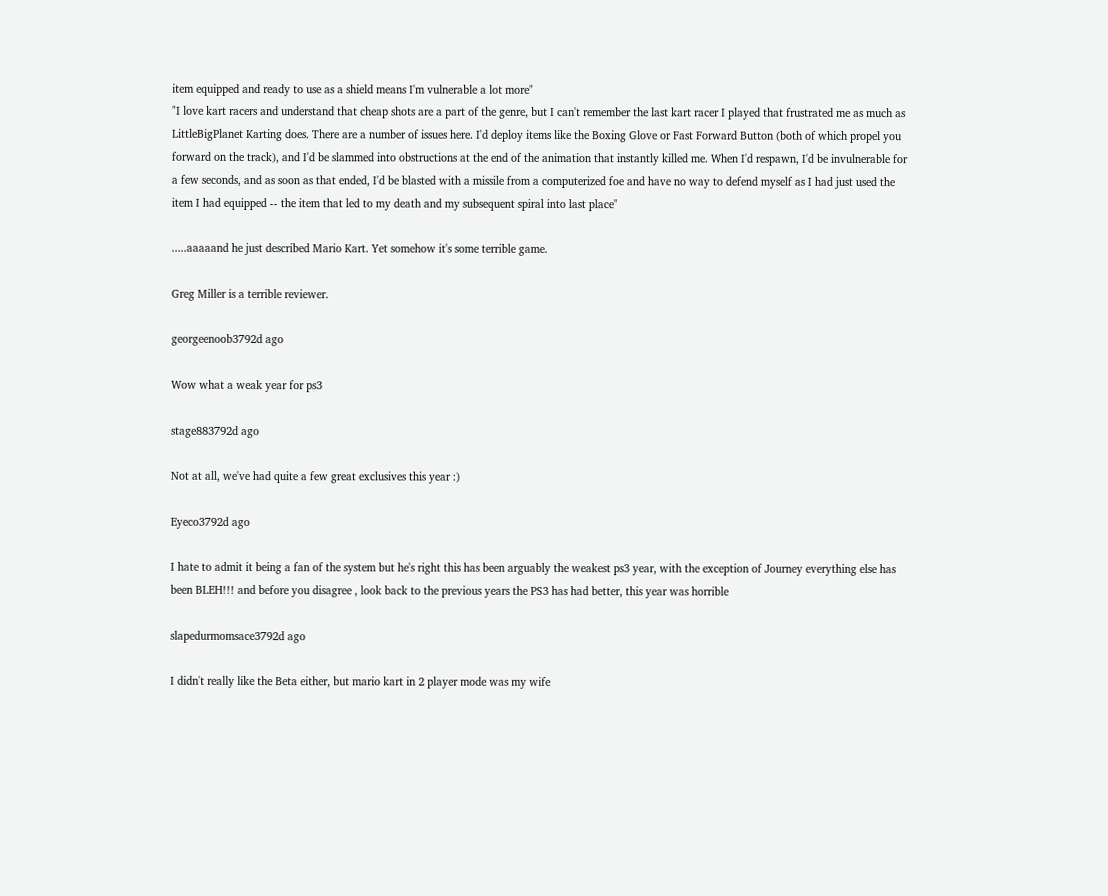item equipped and ready to use as a shield means I'm vulnerable a lot more"
"I love kart racers and understand that cheap shots are a part of the genre, but I can't remember the last kart racer I played that frustrated me as much as LittleBigPlanet Karting does. There are a number of issues here. I'd deploy items like the Boxing Glove or Fast Forward Button (both of which propel you forward on the track), and I'd be slammed into obstructions at the end of the animation that instantly killed me. When I'd respawn, I'd be invulnerable for a few seconds, and as soon as that ended, I'd be blasted with a missile from a computerized foe and have no way to defend myself as I had just used the item I had equipped -- the item that led to my death and my subsequent spiral into last place"

.....aaaaand he just described Mario Kart. Yet somehow it's some terrible game.

Greg Miller is a terrible reviewer.

georgeenoob3792d ago

Wow what a weak year for ps3

stage883792d ago

Not at all, we've had quite a few great exclusives this year :)

Eyeco3792d ago

I hate to admit it being a fan of the system but he's right this has been arguably the weakest ps3 year, with the exception of Journey everything else has been BLEH!!! and before you disagree , look back to the previous years the PS3 has had better, this year was horrible

slapedurmomsace3792d ago

I didn't really like the Beta either, but mario kart in 2 player mode was my wife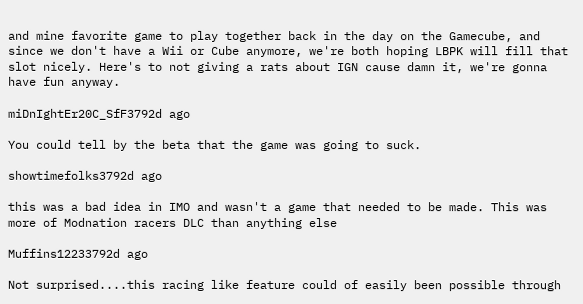and mine favorite game to play together back in the day on the Gamecube, and since we don't have a Wii or Cube anymore, we're both hoping LBPK will fill that slot nicely. Here's to not giving a rats about IGN cause damn it, we're gonna have fun anyway.

miDnIghtEr20C_SfF3792d ago

You could tell by the beta that the game was going to suck.

showtimefolks3792d ago

this was a bad idea in IMO and wasn't a game that needed to be made. This was more of Modnation racers DLC than anything else

Muffins12233792d ago

Not surprised....this racing like feature could of easily been possible through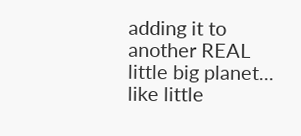adding it to another REAL little big planet... like little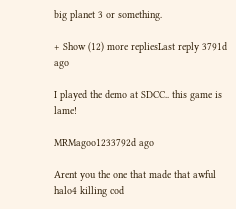big planet 3 or something.

+ Show (12) more repliesLast reply 3791d ago

I played the demo at SDCC.. this game is lame!

MRMagoo1233792d ago

Arent you the one that made that awful halo4 killing cod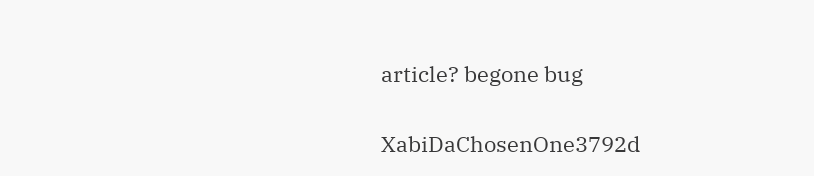article? begone bug

XabiDaChosenOne3792d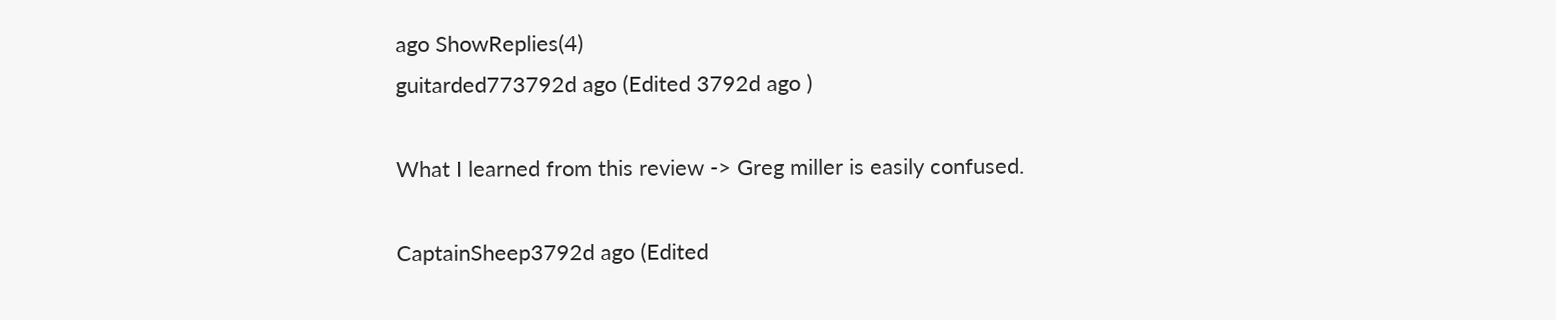ago ShowReplies(4)
guitarded773792d ago (Edited 3792d ago )

What I learned from this review -> Greg miller is easily confused.

CaptainSheep3792d ago (Edited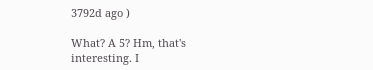3792d ago )

What? A 5? Hm, that's interesting. I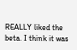REALLY liked the beta. I think it was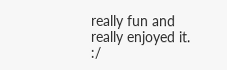really fun and really enjoyed it. :/